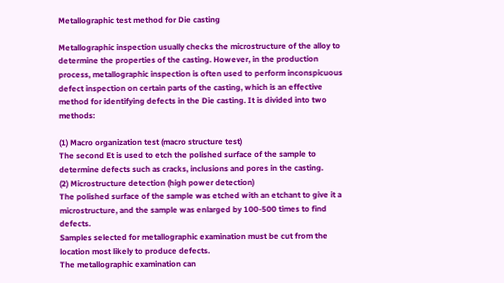Metallographic test method for Die casting

Metallographic inspection usually checks the microstructure of the alloy to determine the properties of the casting. However, in the production process, metallographic inspection is often used to perform inconspicuous defect inspection on certain parts of the casting, which is an effective method for identifying defects in the Die casting. It is divided into two methods:

(1) Macro organization test (macro structure test)
The second Et is used to etch the polished surface of the sample to determine defects such as cracks, inclusions and pores in the casting.
(2) Microstructure detection (high power detection)
The polished surface of the sample was etched with an etchant to give it a microstructure, and the sample was enlarged by 100-500 times to find defects.
Samples selected for metallographic examination must be cut from the location most likely to produce defects.
The metallographic examination can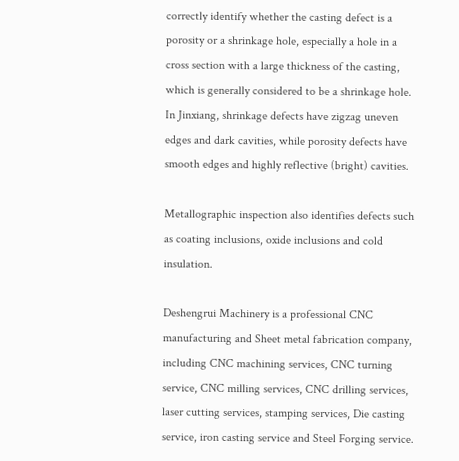correctly identify whether the casting defect is a porosity or a shrinkage hole, especially a hole in a cross section with a large thickness of the casting, which is generally considered to be a shrinkage hole. In Jinxiang, shrinkage defects have zigzag uneven edges and dark cavities, while porosity defects have smooth edges and highly reflective (bright) cavities.

Metallographic inspection also identifies defects such as coating inclusions, oxide inclusions and cold insulation.

Deshengrui Machinery is a professional CNC manufacturing and Sheet metal fabrication company, including CNC machining services, CNC turning service, CNC milling services, CNC drilling services, laser cutting services, stamping services, Die casting service, iron casting service and Steel Forging service.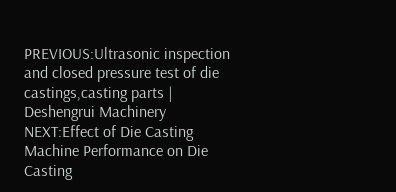PREVIOUS:Ultrasonic inspection and closed pressure test of die castings,casting parts | Deshengrui Machinery
NEXT:Effect of Die Casting Machine Performance on Die Casting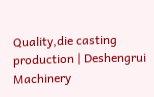Quality,die casting production | Deshengrui Machinery